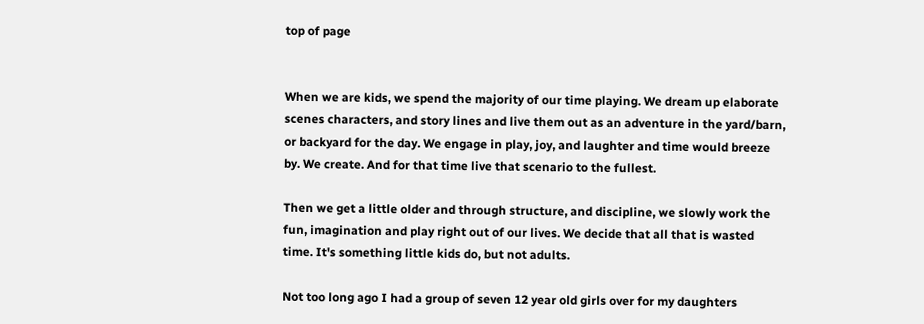top of page


When we are kids, we spend the majority of our time playing. We dream up elaborate scenes characters, and story lines and live them out as an adventure in the yard/barn, or backyard for the day. We engage in play, joy, and laughter and time would breeze by. We create. And for that time live that scenario to the fullest.

Then we get a little older and through structure, and discipline, we slowly work the fun, imagination and play right out of our lives. We decide that all that is wasted time. It's something little kids do, but not adults.

Not too long ago I had a group of seven 12 year old girls over for my daughters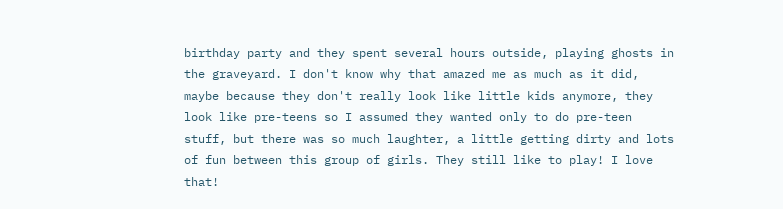birthday party and they spent several hours outside, playing ghosts in the graveyard. I don't know why that amazed me as much as it did, maybe because they don't really look like little kids anymore, they look like pre-teens so I assumed they wanted only to do pre-teen stuff, but there was so much laughter, a little getting dirty and lots of fun between this group of girls. They still like to play! I love that!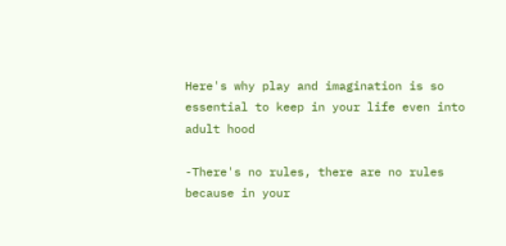Here's why play and imagination is so essential to keep in your life even into adult hood

-There's no rules, there are no rules because in your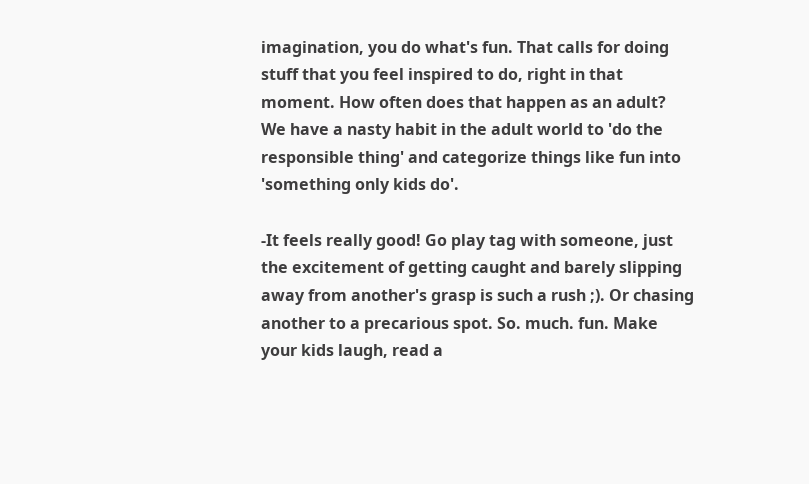imagination, you do what's fun. That calls for doing stuff that you feel inspired to do, right in that moment. How often does that happen as an adult? We have a nasty habit in the adult world to 'do the responsible thing' and categorize things like fun into 'something only kids do'.

-It feels really good! Go play tag with someone, just the excitement of getting caught and barely slipping away from another's grasp is such a rush ;). Or chasing another to a precarious spot. So. much. fun. Make your kids laugh, read a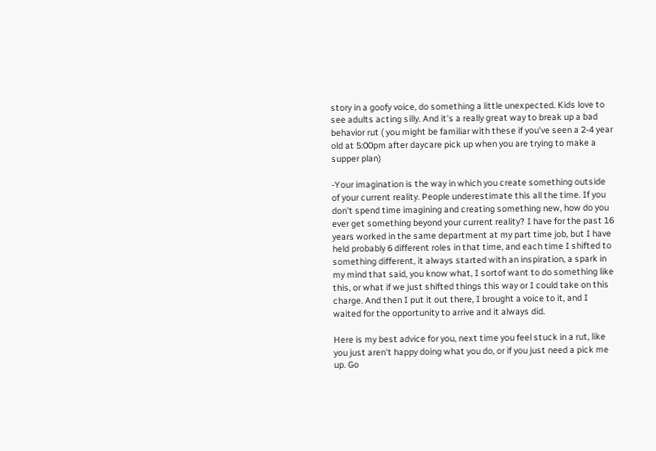story in a goofy voice, do something a little unexpected. Kids love to see adults acting silly. And it's a really great way to break up a bad behavior rut ( you might be familiar with these if you've seen a 2-4 year old at 5:00pm after daycare pick up when you are trying to make a supper plan)

-Your imagination is the way in which you create something outside of your current reality. People underestimate this all the time. If you don't spend time imagining and creating something new, how do you ever get something beyond your current reality? I have for the past 16 years worked in the same department at my part time job, but I have held probably 6 different roles in that time, and each time I shifted to something different, it always started with an inspiration, a spark in my mind that said, you know what, I sortof want to do something like this, or what if we just shifted things this way or I could take on this charge. And then I put it out there, I brought a voice to it, and I waited for the opportunity to arrive and it always did.

Here is my best advice for you, next time you feel stuck in a rut, like you just aren't happy doing what you do, or if you just need a pick me up. Go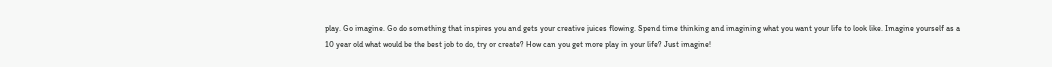play. Go imagine. Go do something that inspires you and gets your creative juices flowing. Spend time thinking and imagining what you want your life to look like. Imagine yourself as a 10 year old what would be the best job to do, try or create? How can you get more play in your life? Just imagine!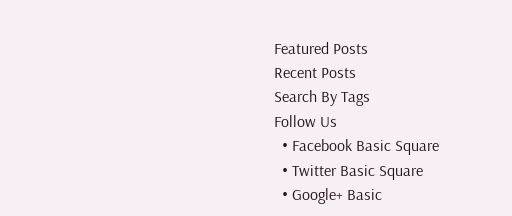Featured Posts
Recent Posts
Search By Tags
Follow Us
  • Facebook Basic Square
  • Twitter Basic Square
  • Google+ Basic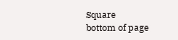Square
bottom of page